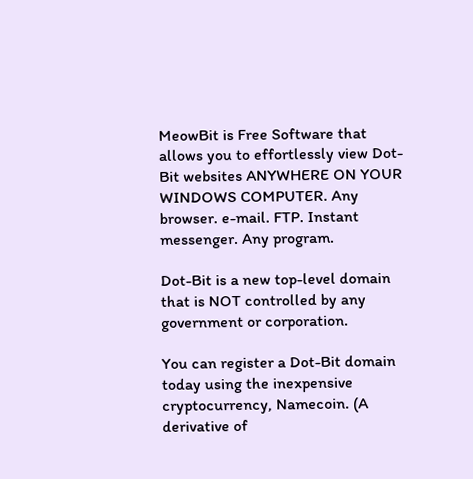MeowBit is Free Software that allows you to effortlessly view Dot-Bit websites ANYWHERE ON YOUR WINDOWS COMPUTER. Any browser. e-mail. FTP. Instant messenger. Any program.

Dot-Bit is a new top-level domain that is NOT controlled by any government or corporation.

You can register a Dot-Bit domain today using the inexpensive cryptocurrency, Namecoin. (A derivative of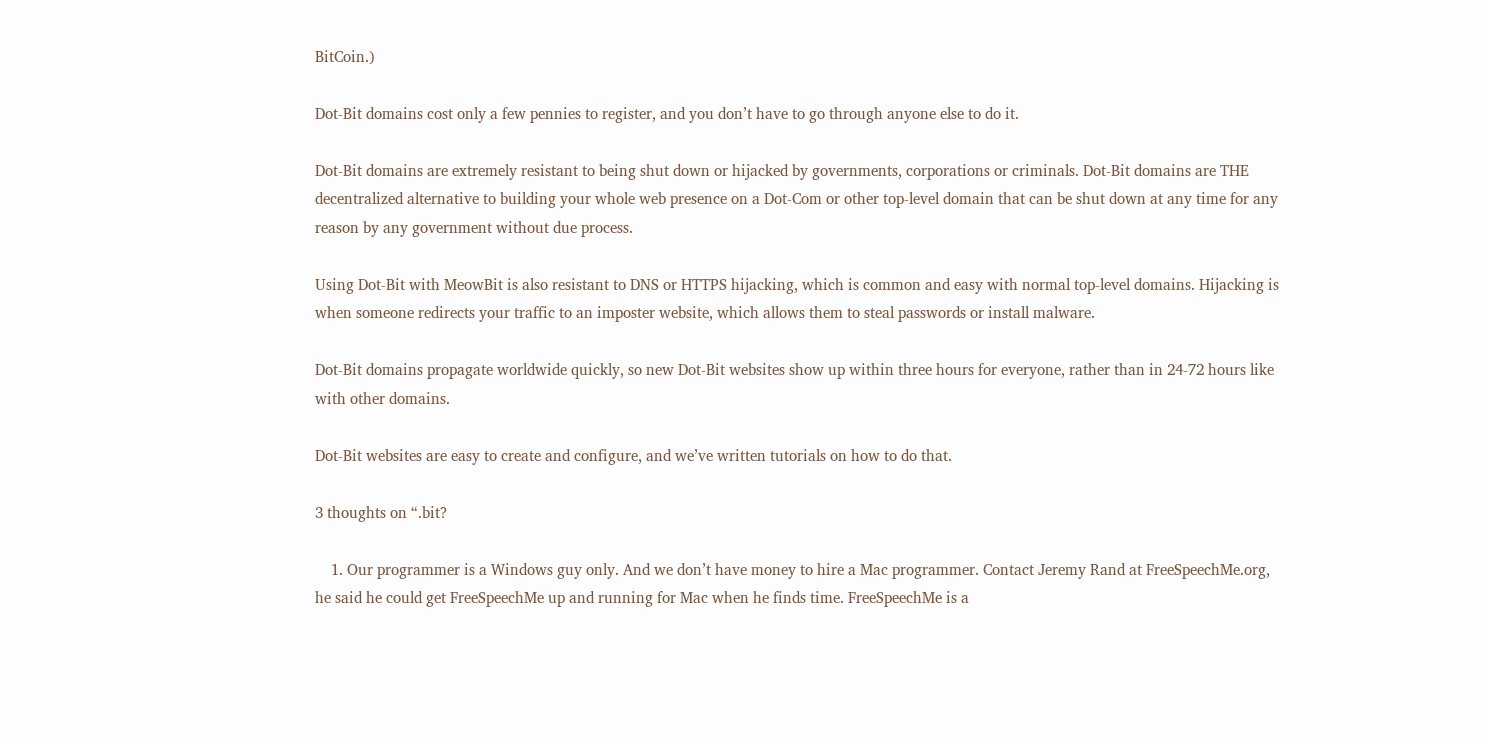BitCoin.)

Dot-Bit domains cost only a few pennies to register, and you don’t have to go through anyone else to do it.

Dot-Bit domains are extremely resistant to being shut down or hijacked by governments, corporations or criminals. Dot-Bit domains are THE decentralized alternative to building your whole web presence on a Dot-Com or other top-level domain that can be shut down at any time for any reason by any government without due process.

Using Dot-Bit with MeowBit is also resistant to DNS or HTTPS hijacking, which is common and easy with normal top-level domains. Hijacking is when someone redirects your traffic to an imposter website, which allows them to steal passwords or install malware.

Dot-Bit domains propagate worldwide quickly, so new Dot-Bit websites show up within three hours for everyone, rather than in 24-72 hours like with other domains.

Dot-Bit websites are easy to create and configure, and we’ve written tutorials on how to do that.

3 thoughts on “.bit?

    1. Our programmer is a Windows guy only. And we don’t have money to hire a Mac programmer. Contact Jeremy Rand at FreeSpeechMe.org, he said he could get FreeSpeechMe up and running for Mac when he finds time. FreeSpeechMe is a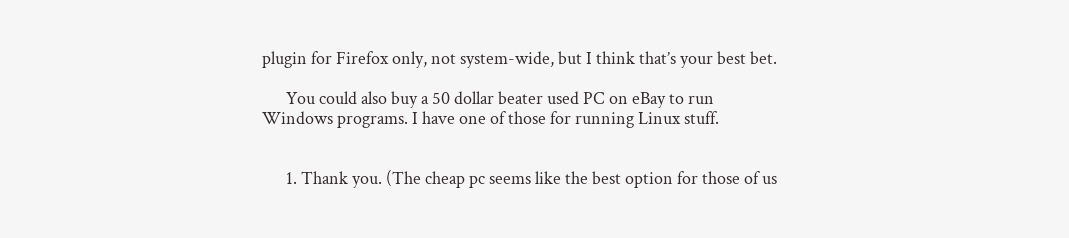plugin for Firefox only, not system-wide, but I think that’s your best bet.

      You could also buy a 50 dollar beater used PC on eBay to run Windows programs. I have one of those for running Linux stuff.


      1. Thank you. (The cheap pc seems like the best option for those of us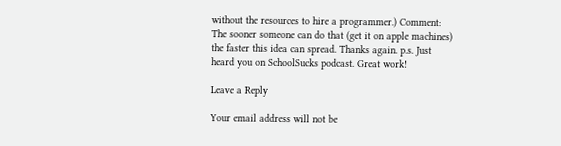without the resources to hire a programmer.) Comment: The sooner someone can do that (get it on apple machines) the faster this idea can spread. Thanks again. p.s. Just heard you on SchoolSucks podcast. Great work!

Leave a Reply

Your email address will not be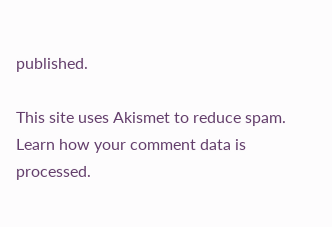published.

This site uses Akismet to reduce spam. Learn how your comment data is processed.